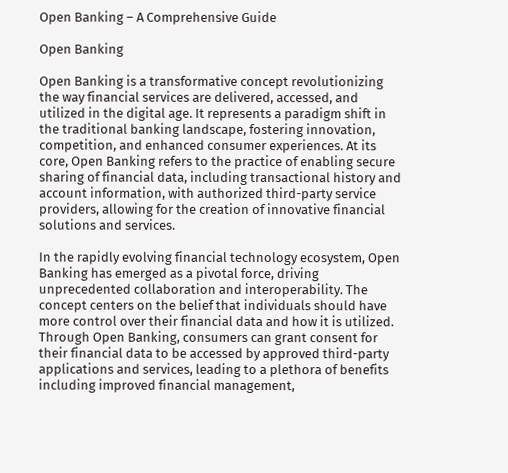Open Banking – A Comprehensive Guide

Open Banking

Open Banking is a transformative concept revolutionizing the way financial services are delivered, accessed, and utilized in the digital age. It represents a paradigm shift in the traditional banking landscape, fostering innovation, competition, and enhanced consumer experiences. At its core, Open Banking refers to the practice of enabling secure sharing of financial data, including transactional history and account information, with authorized third-party service providers, allowing for the creation of innovative financial solutions and services.

In the rapidly evolving financial technology ecosystem, Open Banking has emerged as a pivotal force, driving unprecedented collaboration and interoperability. The concept centers on the belief that individuals should have more control over their financial data and how it is utilized. Through Open Banking, consumers can grant consent for their financial data to be accessed by approved third-party applications and services, leading to a plethora of benefits including improved financial management,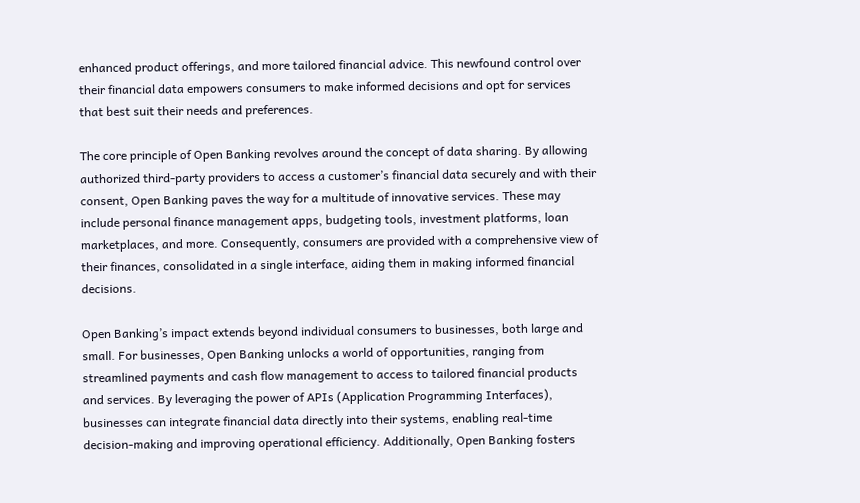enhanced product offerings, and more tailored financial advice. This newfound control over their financial data empowers consumers to make informed decisions and opt for services that best suit their needs and preferences.

The core principle of Open Banking revolves around the concept of data sharing. By allowing authorized third-party providers to access a customer’s financial data securely and with their consent, Open Banking paves the way for a multitude of innovative services. These may include personal finance management apps, budgeting tools, investment platforms, loan marketplaces, and more. Consequently, consumers are provided with a comprehensive view of their finances, consolidated in a single interface, aiding them in making informed financial decisions.

Open Banking’s impact extends beyond individual consumers to businesses, both large and small. For businesses, Open Banking unlocks a world of opportunities, ranging from streamlined payments and cash flow management to access to tailored financial products and services. By leveraging the power of APIs (Application Programming Interfaces), businesses can integrate financial data directly into their systems, enabling real-time decision-making and improving operational efficiency. Additionally, Open Banking fosters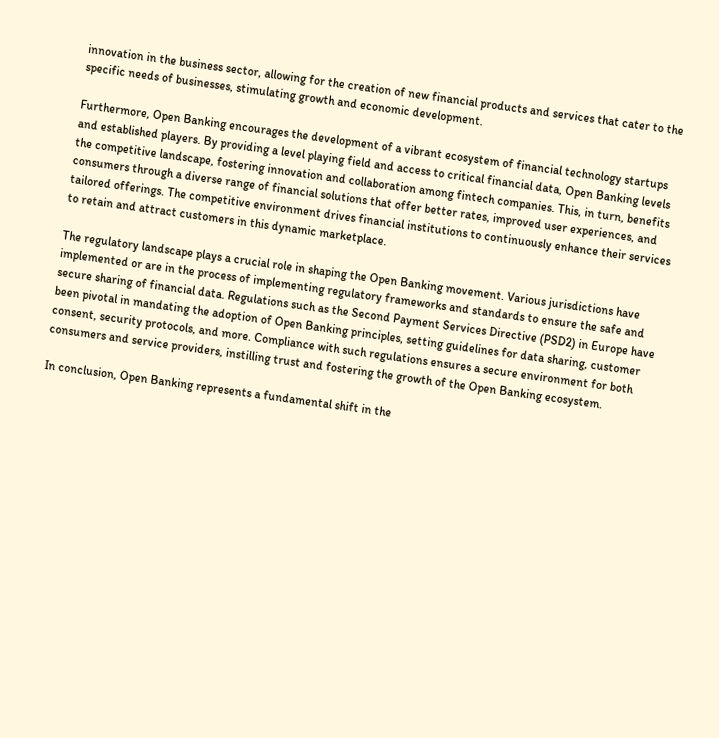innovation in the business sector, allowing for the creation of new financial products and services that cater to the specific needs of businesses, stimulating growth and economic development.

Furthermore, Open Banking encourages the development of a vibrant ecosystem of financial technology startups and established players. By providing a level playing field and access to critical financial data, Open Banking levels the competitive landscape, fostering innovation and collaboration among fintech companies. This, in turn, benefits consumers through a diverse range of financial solutions that offer better rates, improved user experiences, and tailored offerings. The competitive environment drives financial institutions to continuously enhance their services to retain and attract customers in this dynamic marketplace.

The regulatory landscape plays a crucial role in shaping the Open Banking movement. Various jurisdictions have implemented or are in the process of implementing regulatory frameworks and standards to ensure the safe and secure sharing of financial data. Regulations such as the Second Payment Services Directive (PSD2) in Europe have been pivotal in mandating the adoption of Open Banking principles, setting guidelines for data sharing, customer consent, security protocols, and more. Compliance with such regulations ensures a secure environment for both consumers and service providers, instilling trust and fostering the growth of the Open Banking ecosystem.

In conclusion, Open Banking represents a fundamental shift in the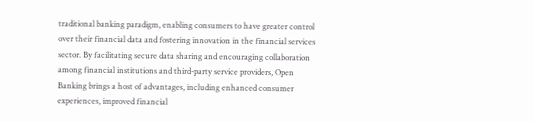traditional banking paradigm, enabling consumers to have greater control over their financial data and fostering innovation in the financial services sector. By facilitating secure data sharing and encouraging collaboration among financial institutions and third-party service providers, Open Banking brings a host of advantages, including enhanced consumer experiences, improved financial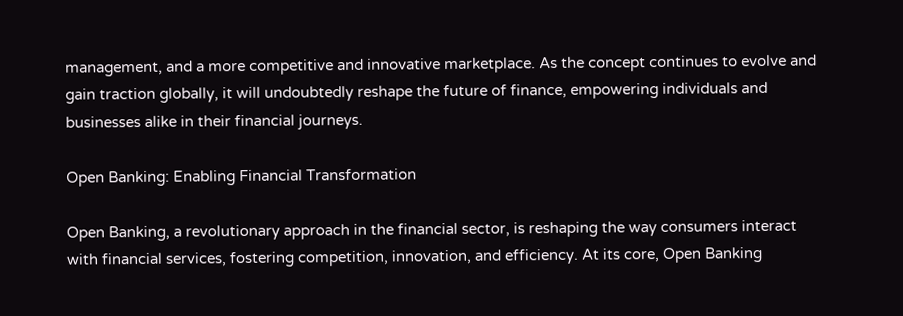management, and a more competitive and innovative marketplace. As the concept continues to evolve and gain traction globally, it will undoubtedly reshape the future of finance, empowering individuals and businesses alike in their financial journeys.

Open Banking: Enabling Financial Transformation

Open Banking, a revolutionary approach in the financial sector, is reshaping the way consumers interact with financial services, fostering competition, innovation, and efficiency. At its core, Open Banking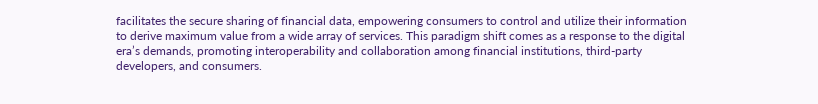facilitates the secure sharing of financial data, empowering consumers to control and utilize their information to derive maximum value from a wide array of services. This paradigm shift comes as a response to the digital era’s demands, promoting interoperability and collaboration among financial institutions, third-party developers, and consumers.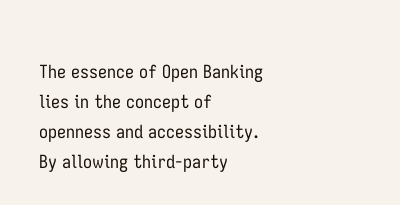The essence of Open Banking lies in the concept of openness and accessibility. By allowing third-party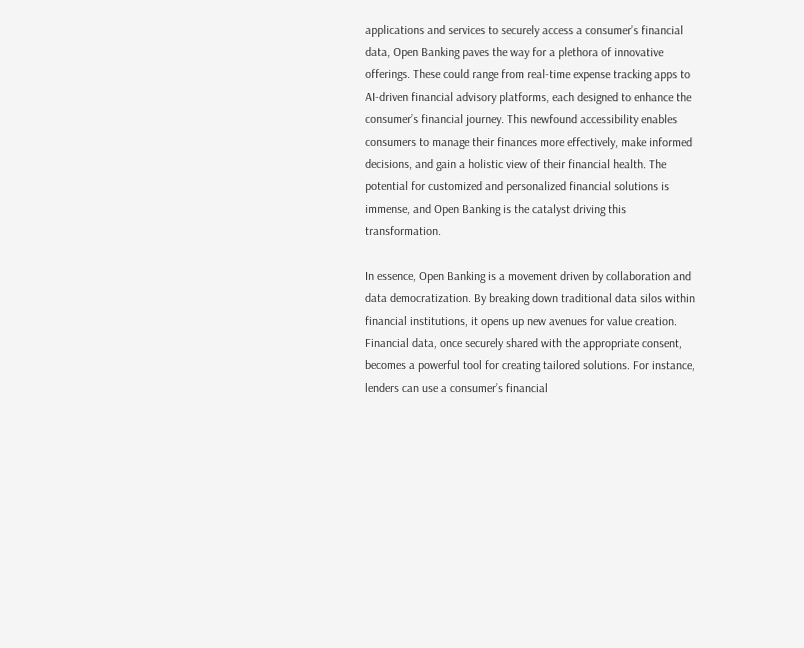applications and services to securely access a consumer’s financial data, Open Banking paves the way for a plethora of innovative offerings. These could range from real-time expense tracking apps to AI-driven financial advisory platforms, each designed to enhance the consumer’s financial journey. This newfound accessibility enables consumers to manage their finances more effectively, make informed decisions, and gain a holistic view of their financial health. The potential for customized and personalized financial solutions is immense, and Open Banking is the catalyst driving this transformation.

In essence, Open Banking is a movement driven by collaboration and data democratization. By breaking down traditional data silos within financial institutions, it opens up new avenues for value creation. Financial data, once securely shared with the appropriate consent, becomes a powerful tool for creating tailored solutions. For instance, lenders can use a consumer’s financial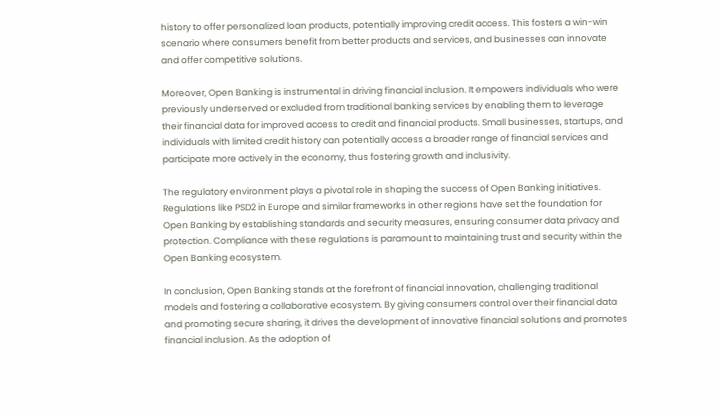history to offer personalized loan products, potentially improving credit access. This fosters a win-win scenario where consumers benefit from better products and services, and businesses can innovate and offer competitive solutions.

Moreover, Open Banking is instrumental in driving financial inclusion. It empowers individuals who were previously underserved or excluded from traditional banking services by enabling them to leverage their financial data for improved access to credit and financial products. Small businesses, startups, and individuals with limited credit history can potentially access a broader range of financial services and participate more actively in the economy, thus fostering growth and inclusivity.

The regulatory environment plays a pivotal role in shaping the success of Open Banking initiatives. Regulations like PSD2 in Europe and similar frameworks in other regions have set the foundation for Open Banking by establishing standards and security measures, ensuring consumer data privacy and protection. Compliance with these regulations is paramount to maintaining trust and security within the Open Banking ecosystem.

In conclusion, Open Banking stands at the forefront of financial innovation, challenging traditional models and fostering a collaborative ecosystem. By giving consumers control over their financial data and promoting secure sharing, it drives the development of innovative financial solutions and promotes financial inclusion. As the adoption of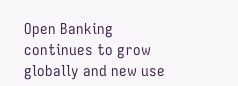Open Banking continues to grow globally and new use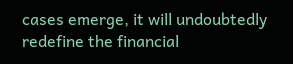cases emerge, it will undoubtedly redefine the financial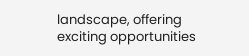landscape, offering exciting opportunities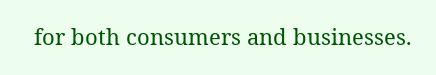for both consumers and businesses.